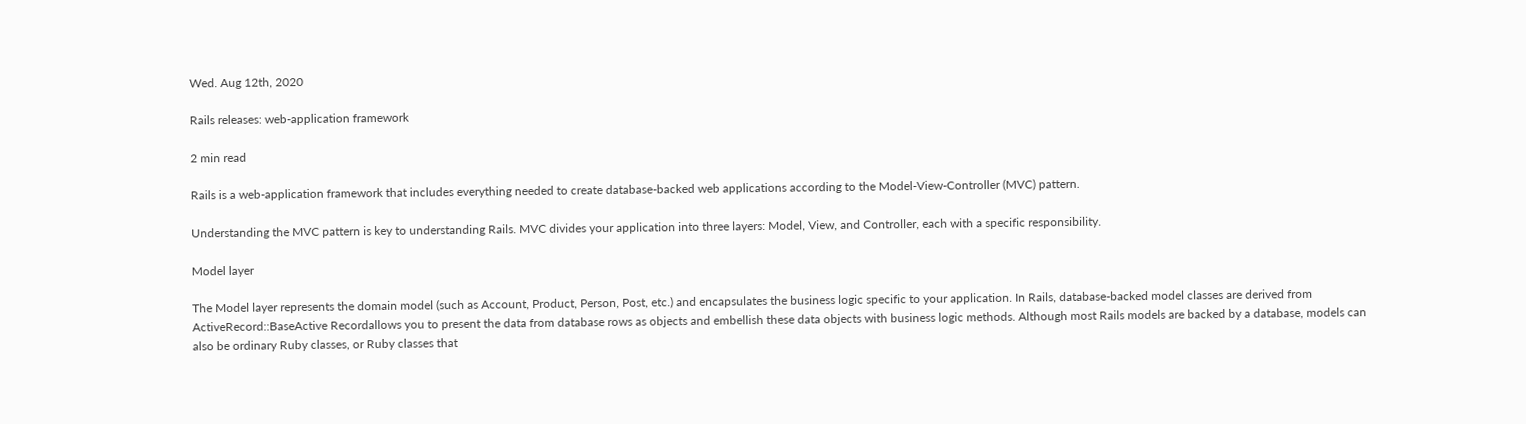Wed. Aug 12th, 2020

Rails releases: web-application framework

2 min read

Rails is a web-application framework that includes everything needed to create database-backed web applications according to the Model-View-Controller (MVC) pattern.

Understanding the MVC pattern is key to understanding Rails. MVC divides your application into three layers: Model, View, and Controller, each with a specific responsibility.

Model layer

The Model layer represents the domain model (such as Account, Product, Person, Post, etc.) and encapsulates the business logic specific to your application. In Rails, database-backed model classes are derived from ActiveRecord::BaseActive Recordallows you to present the data from database rows as objects and embellish these data objects with business logic methods. Although most Rails models are backed by a database, models can also be ordinary Ruby classes, or Ruby classes that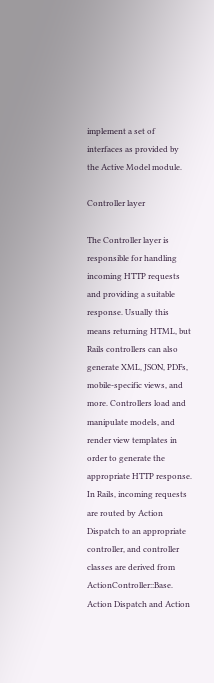implement a set of interfaces as provided by the Active Model module.

Controller layer

The Controller layer is responsible for handling incoming HTTP requests and providing a suitable response. Usually this means returning HTML, but Rails controllers can also generate XML, JSON, PDFs, mobile-specific views, and more. Controllers load and manipulate models, and render view templates in order to generate the appropriate HTTP response. In Rails, incoming requests are routed by Action Dispatch to an appropriate controller, and controller classes are derived from ActionController::Base. Action Dispatch and Action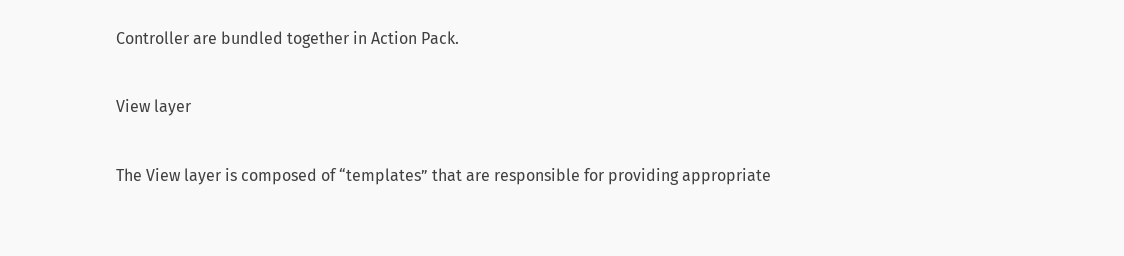Controller are bundled together in Action Pack.

View layer

The View layer is composed of “templates” that are responsible for providing appropriate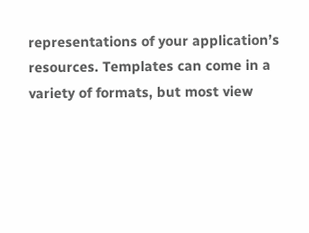representations of your application’s resources. Templates can come in a variety of formats, but most view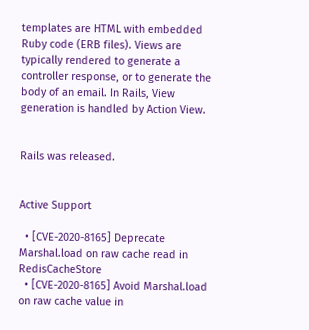templates are HTML with embedded Ruby code (ERB files). Views are typically rendered to generate a controller response, or to generate the body of an email. In Rails, View generation is handled by Action View.


Rails was released.


Active Support

  • [CVE-2020-8165] Deprecate Marshal.load on raw cache read in RedisCacheStore
  • [CVE-2020-8165] Avoid Marshal.load on raw cache value in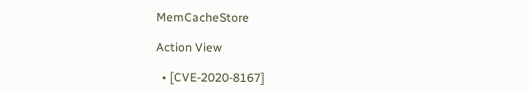MemCacheStore

Action View

  • [CVE-2020-8167]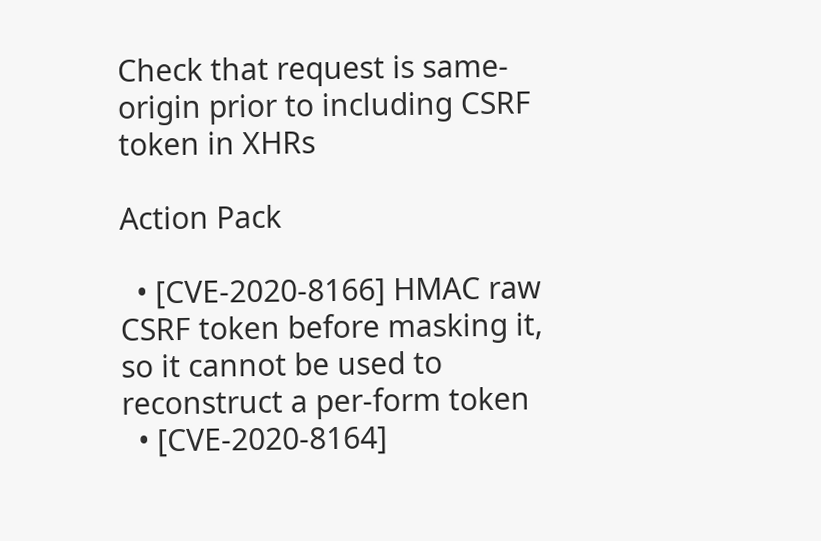Check that request is same-origin prior to including CSRF token in XHRs

Action Pack

  • [CVE-2020-8166] HMAC raw CSRF token before masking it, so it cannot be used to reconstruct a per-form token
  • [CVE-2020-8164]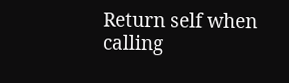Return self when calling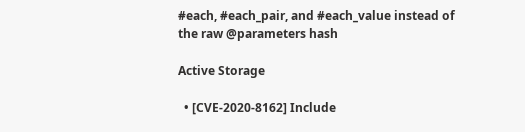#each, #each_pair, and #each_value instead of the raw @parameters hash

Active Storage

  • [CVE-2020-8162] Include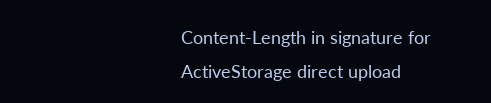Content-Length in signature for ActiveStorage direct upload